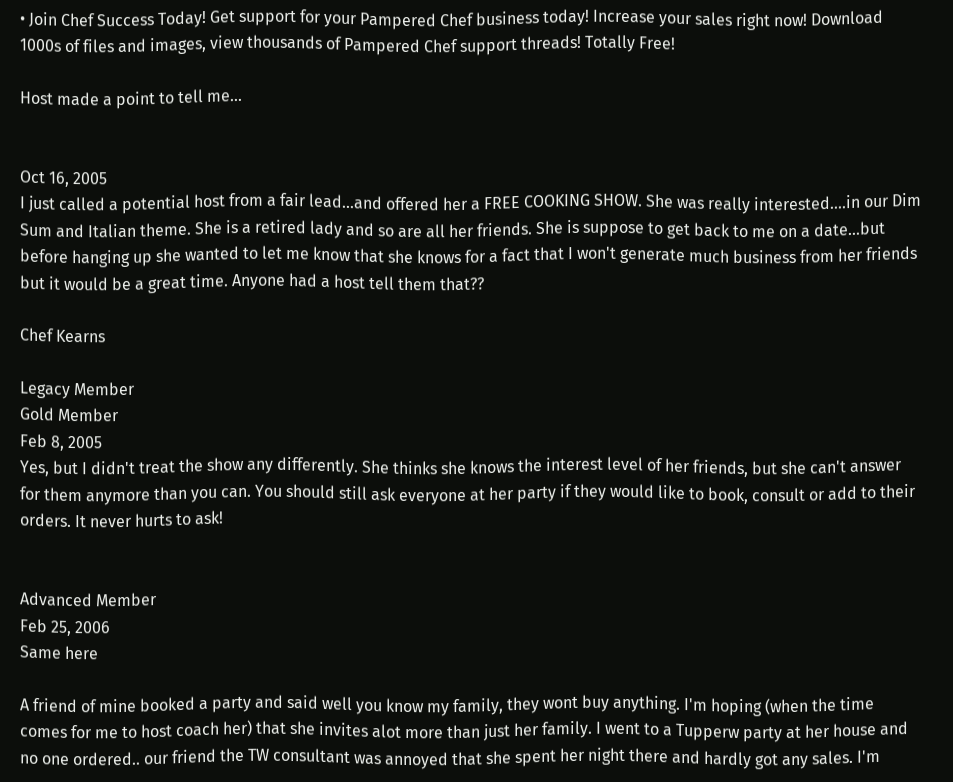• Join Chef Success Today! Get support for your Pampered Chef business today! Increase your sales right now! Download 1000s of files and images, view thousands of Pampered Chef support threads! Totally Free!

Host made a point to tell me...


Oct 16, 2005
I just called a potential host from a fair lead...and offered her a FREE COOKING SHOW. She was really interested....in our Dim Sum and Italian theme. She is a retired lady and so are all her friends. She is suppose to get back to me on a date...but before hanging up she wanted to let me know that she knows for a fact that I won't generate much business from her friends but it would be a great time. Anyone had a host tell them that??

Chef Kearns

Legacy Member
Gold Member
Feb 8, 2005
Yes, but I didn't treat the show any differently. She thinks she knows the interest level of her friends, but she can't answer for them anymore than you can. You should still ask everyone at her party if they would like to book, consult or add to their orders. It never hurts to ask!


Advanced Member
Feb 25, 2006
Same here

A friend of mine booked a party and said well you know my family, they wont buy anything. I'm hoping (when the time comes for me to host coach her) that she invites alot more than just her family. I went to a Tupperw party at her house and no one ordered.. our friend the TW consultant was annoyed that she spent her night there and hardly got any sales. I'm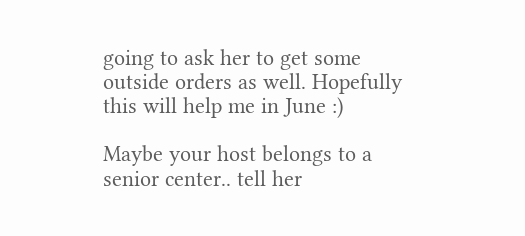going to ask her to get some outside orders as well. Hopefully this will help me in June :)

Maybe your host belongs to a senior center.. tell her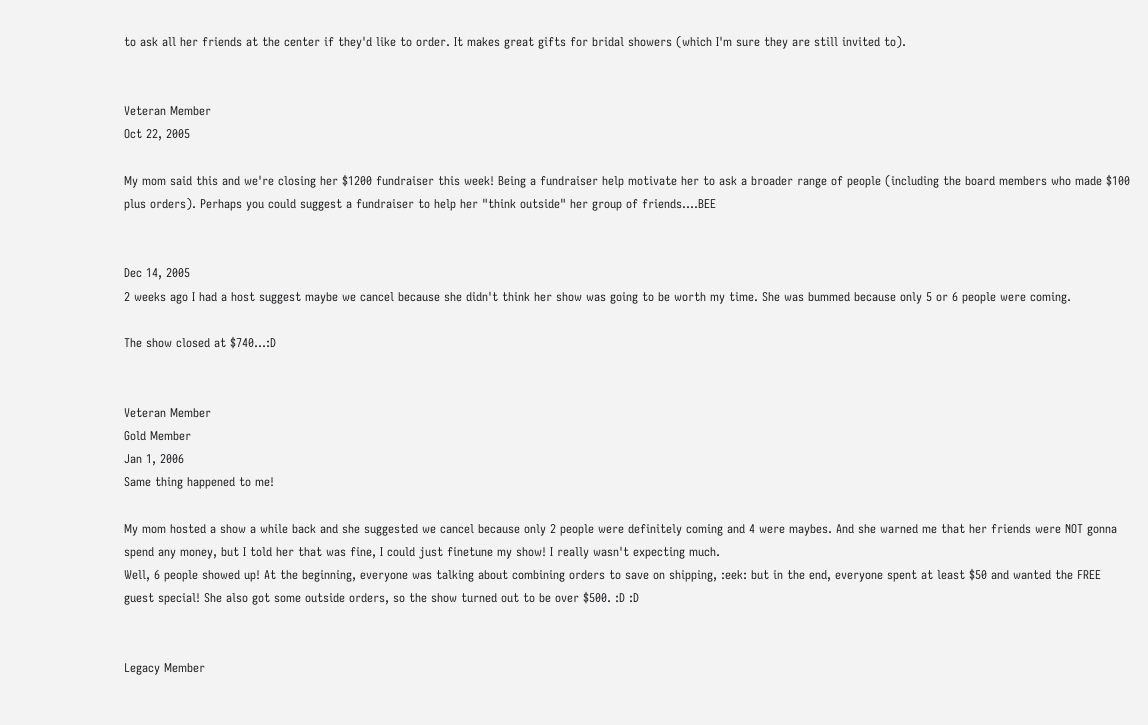to ask all her friends at the center if they'd like to order. It makes great gifts for bridal showers (which I'm sure they are still invited to).


Veteran Member
Oct 22, 2005

My mom said this and we're closing her $1200 fundraiser this week! Being a fundraiser help motivate her to ask a broader range of people (including the board members who made $100 plus orders). Perhaps you could suggest a fundraiser to help her "think outside" her group of friends....BEE


Dec 14, 2005
2 weeks ago I had a host suggest maybe we cancel because she didn't think her show was going to be worth my time. She was bummed because only 5 or 6 people were coming.

The show closed at $740...:D


Veteran Member
Gold Member
Jan 1, 2006
Same thing happened to me!

My mom hosted a show a while back and she suggested we cancel because only 2 people were definitely coming and 4 were maybes. And she warned me that her friends were NOT gonna spend any money, but I told her that was fine, I could just finetune my show! I really wasn't expecting much.
Well, 6 people showed up! At the beginning, everyone was talking about combining orders to save on shipping, :eek: but in the end, everyone spent at least $50 and wanted the FREE guest special! She also got some outside orders, so the show turned out to be over $500. :D :D


Legacy Member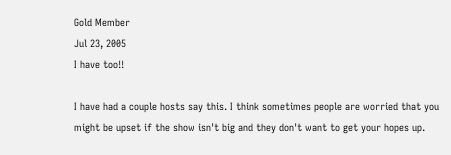Gold Member
Jul 23, 2005
I have too!!

I have had a couple hosts say this. I think sometimes people are worried that you might be upset if the show isn't big and they don't want to get your hopes up.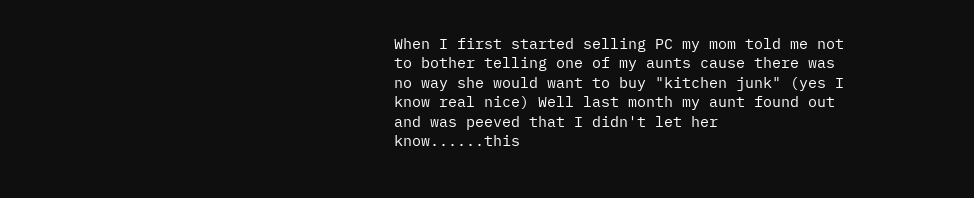When I first started selling PC my mom told me not to bother telling one of my aunts cause there was no way she would want to buy "kitchen junk" (yes I know real nice) Well last month my aunt found out and was peeved that I didn't let her know......this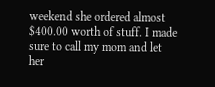weekend she ordered almost $400.00 worth of stuff. I made sure to call my mom and let her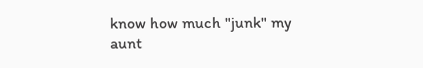know how much "junk" my aunt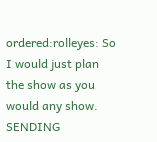ordered:rolleyes: So I would just plan the show as you would any show. SENDING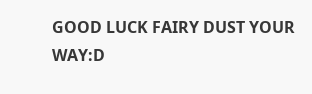GOOD LUCK FAIRY DUST YOUR WAY:D